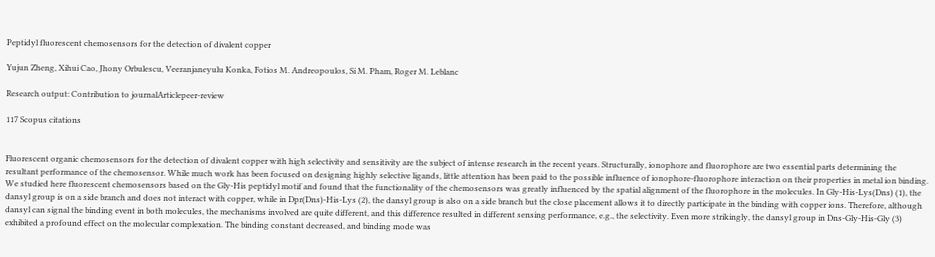Peptidyl fluorescent chemosensors for the detection of divalent copper

Yujun Zheng, Xihui Cao, Jhony Orbulescu, Veeranjaneyulu Konka, Fotios M. Andreopoulos, Si M. Pham, Roger M. Leblanc

Research output: Contribution to journalArticlepeer-review

117 Scopus citations


Fluorescent organic chemosensors for the detection of divalent copper with high selectivity and sensitivity are the subject of intense research in the recent years. Structurally, ionophore and fluorophore are two essential parts determining the resultant performance of the chemosensor. While much work has been focused on designing highly selective ligands, little attention has been paid to the possible influence of ionophore-fluorophore interaction on their properties in metal ion binding. We studied here fluorescent chemosensors based on the Gly-His peptidyl motif and found that the functionality of the chemosensors was greatly influenced by the spatial alignment of the fluorophore in the molecules. In Gly-His-Lys(Dns) (1), the dansyl group is on a side branch and does not interact with copper, while in Dpr(Dns)-His-Lys (2), the dansyl group is also on a side branch but the close placement allows it to directly participate in the binding with copper ions. Therefore, although dansyl can signal the binding event in both molecules, the mechanisms involved are quite different, and this difference resulted in different sensing performance, e.g., the selectivity. Even more strikingly, the dansyl group in Dns-Gly-His-Gly (3) exhibited a profound effect on the molecular complexation. The binding constant decreased, and binding mode was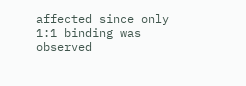affected since only 1:1 binding was observed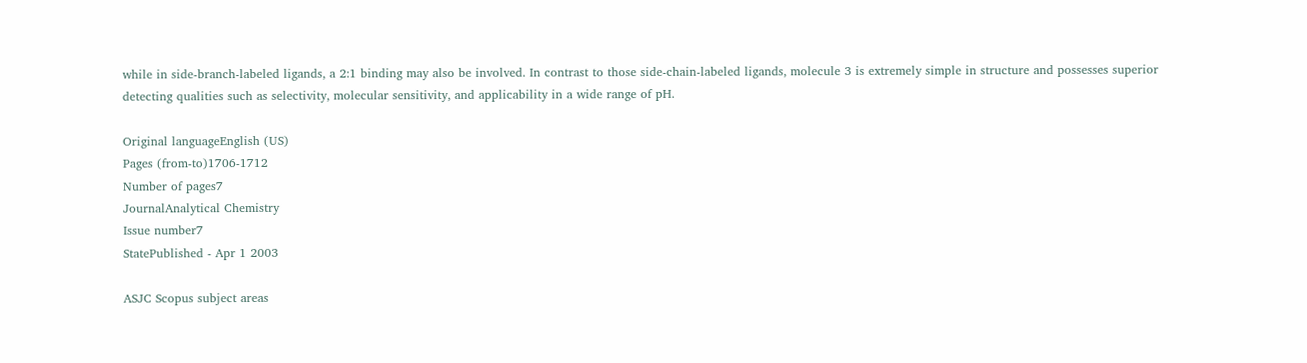while in side-branch-labeled ligands, a 2:1 binding may also be involved. In contrast to those side-chain-labeled ligands, molecule 3 is extremely simple in structure and possesses superior detecting qualities such as selectivity, molecular sensitivity, and applicability in a wide range of pH.

Original languageEnglish (US)
Pages (from-to)1706-1712
Number of pages7
JournalAnalytical Chemistry
Issue number7
StatePublished - Apr 1 2003

ASJC Scopus subject areas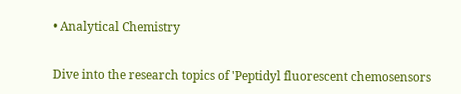• Analytical Chemistry


Dive into the research topics of 'Peptidyl fluorescent chemosensors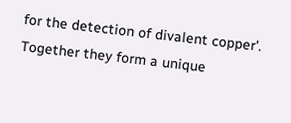for the detection of divalent copper'. Together they form a unique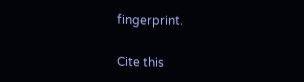fingerprint.

Cite this